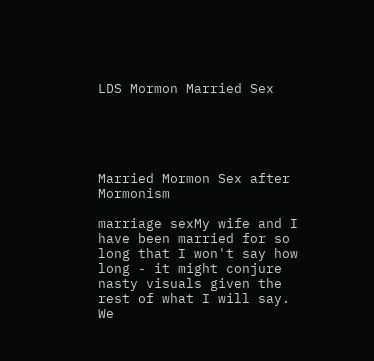LDS Mormon Married Sex





Married Mormon Sex after Mormonism

marriage sexMy wife and I have been married for so long that I won't say how long - it might conjure nasty visuals given the rest of what I will say. We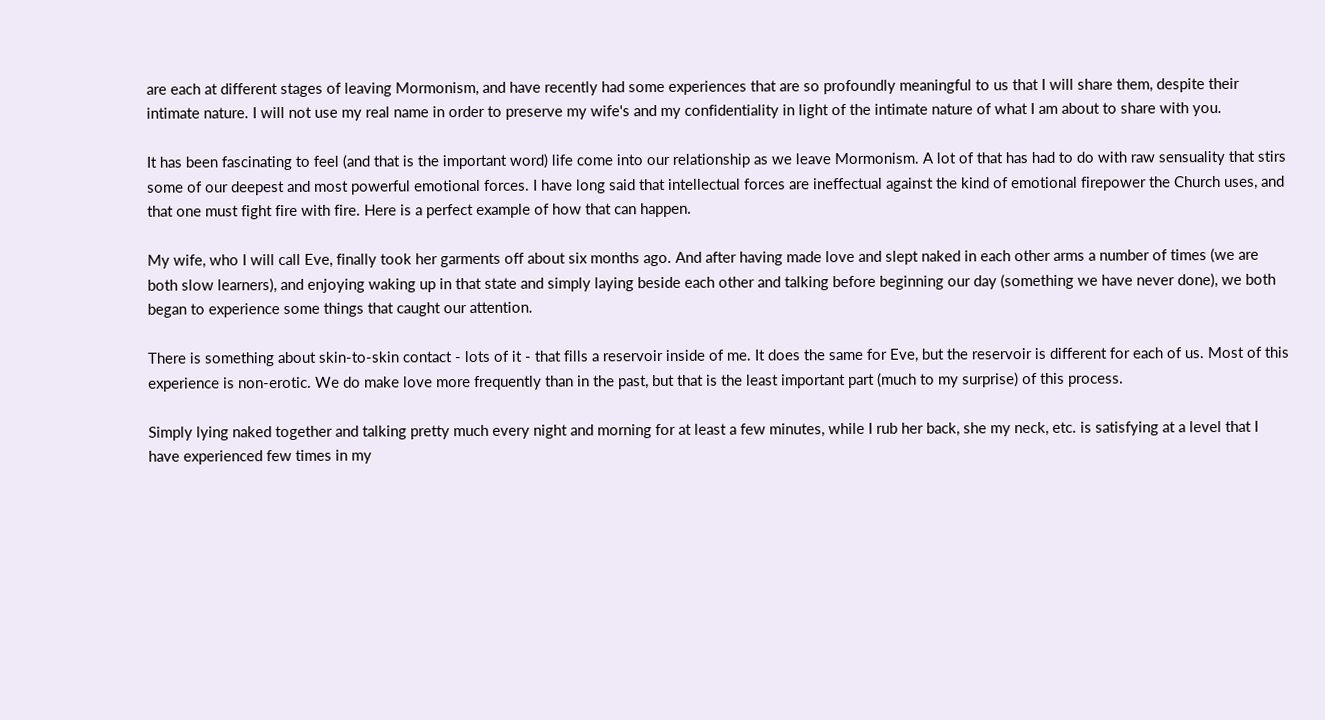are each at different stages of leaving Mormonism, and have recently had some experiences that are so profoundly meaningful to us that I will share them, despite their intimate nature. I will not use my real name in order to preserve my wife's and my confidentiality in light of the intimate nature of what I am about to share with you.

It has been fascinating to feel (and that is the important word) life come into our relationship as we leave Mormonism. A lot of that has had to do with raw sensuality that stirs some of our deepest and most powerful emotional forces. I have long said that intellectual forces are ineffectual against the kind of emotional firepower the Church uses, and that one must fight fire with fire. Here is a perfect example of how that can happen.

My wife, who I will call Eve, finally took her garments off about six months ago. And after having made love and slept naked in each other arms a number of times (we are both slow learners), and enjoying waking up in that state and simply laying beside each other and talking before beginning our day (something we have never done), we both began to experience some things that caught our attention.

There is something about skin-to-skin contact - lots of it - that fills a reservoir inside of me. It does the same for Eve, but the reservoir is different for each of us. Most of this experience is non-erotic. We do make love more frequently than in the past, but that is the least important part (much to my surprise) of this process.

Simply lying naked together and talking pretty much every night and morning for at least a few minutes, while I rub her back, she my neck, etc. is satisfying at a level that I have experienced few times in my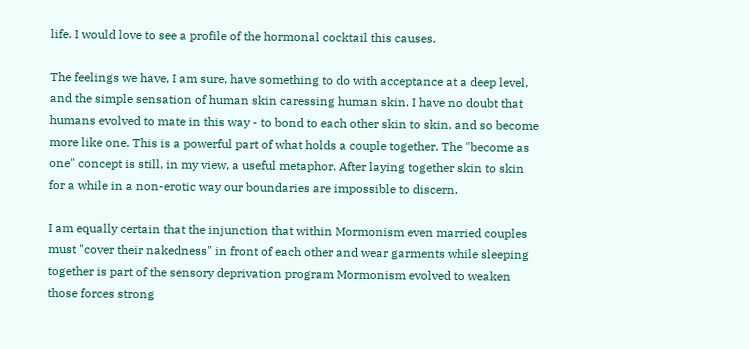life. I would love to see a profile of the hormonal cocktail this causes.

The feelings we have, I am sure, have something to do with acceptance at a deep level, and the simple sensation of human skin caressing human skin. I have no doubt that humans evolved to mate in this way - to bond to each other skin to skin, and so become more like one. This is a powerful part of what holds a couple together. The "become as one" concept is still, in my view, a useful metaphor. After laying together skin to skin for a while in a non-erotic way our boundaries are impossible to discern.

I am equally certain that the injunction that within Mormonism even married couples must "cover their nakedness" in front of each other and wear garments while sleeping together is part of the sensory deprivation program Mormonism evolved to weaken those forces strong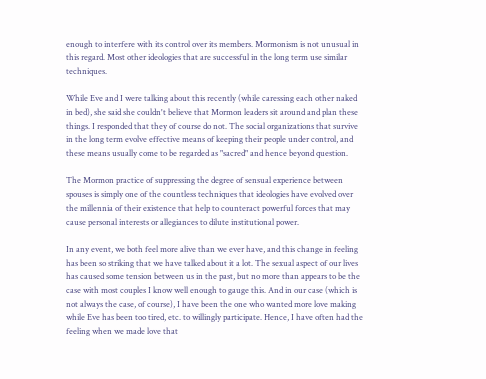enough to interfere with its control over its members. Mormonism is not unusual in this regard. Most other ideologies that are successful in the long term use similar techniques.

While Eve and I were talking about this recently (while caressing each other naked in bed), she said she couldn't believe that Mormon leaders sit around and plan these things. I responded that they of course do not. The social organizations that survive in the long term evolve effective means of keeping their people under control, and these means usually come to be regarded as "sacred" and hence beyond question.

The Mormon practice of suppressing the degree of sensual experience between spouses is simply one of the countless techniques that ideologies have evolved over the millennia of their existence that help to counteract powerful forces that may cause personal interests or allegiances to dilute institutional power.

In any event, we both feel more alive than we ever have, and this change in feeling has been so striking that we have talked about it a lot. The sexual aspect of our lives has caused some tension between us in the past, but no more than appears to be the case with most couples I know well enough to gauge this. And in our case (which is not always the case, of course), I have been the one who wanted more love making while Eve has been too tired, etc. to willingly participate. Hence, I have often had the feeling when we made love that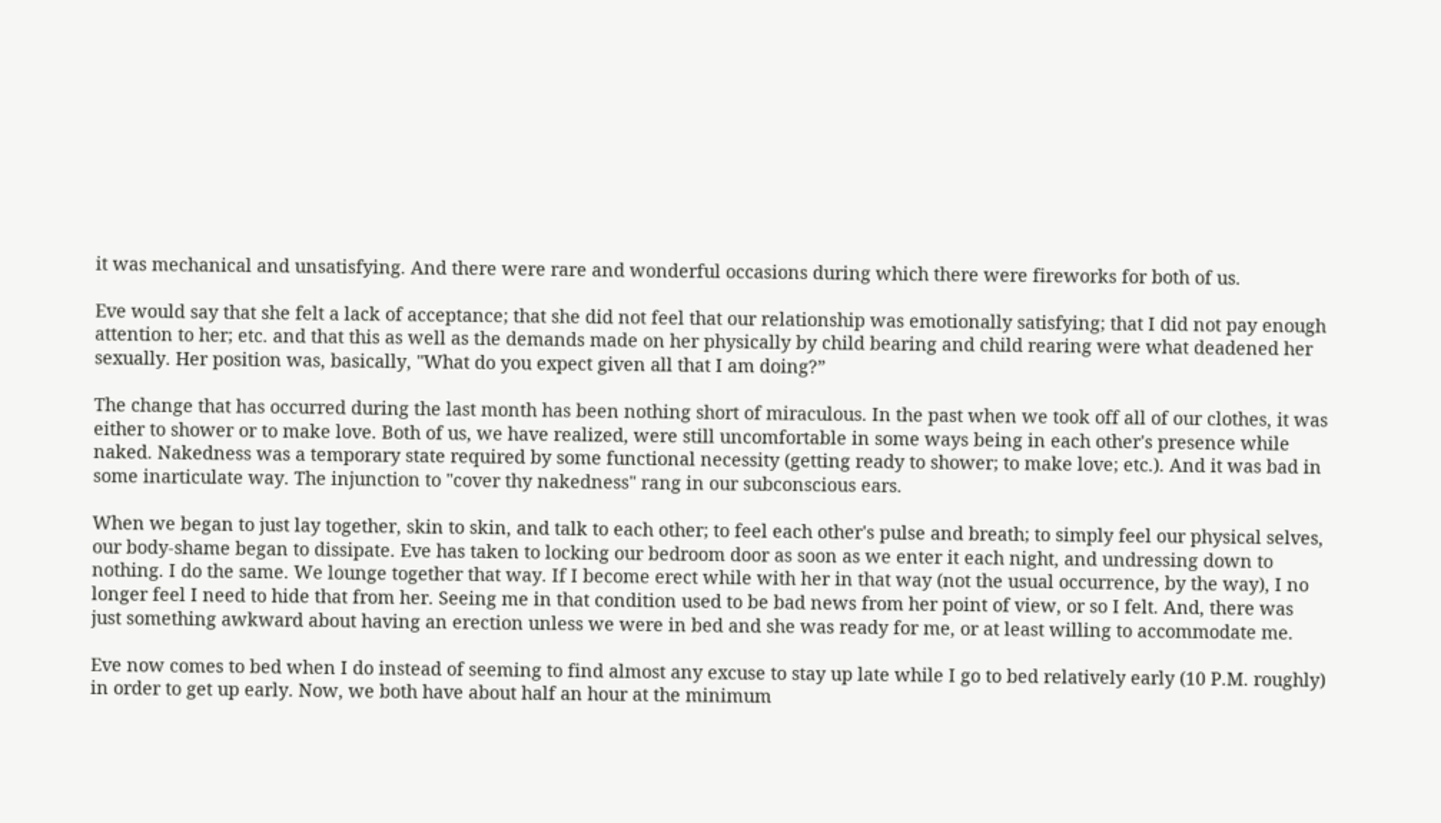it was mechanical and unsatisfying. And there were rare and wonderful occasions during which there were fireworks for both of us.

Eve would say that she felt a lack of acceptance; that she did not feel that our relationship was emotionally satisfying; that I did not pay enough attention to her; etc. and that this as well as the demands made on her physically by child bearing and child rearing were what deadened her sexually. Her position was, basically, "What do you expect given all that I am doing?”

The change that has occurred during the last month has been nothing short of miraculous. In the past when we took off all of our clothes, it was either to shower or to make love. Both of us, we have realized, were still uncomfortable in some ways being in each other's presence while naked. Nakedness was a temporary state required by some functional necessity (getting ready to shower; to make love; etc.). And it was bad in some inarticulate way. The injunction to "cover thy nakedness" rang in our subconscious ears.

When we began to just lay together, skin to skin, and talk to each other; to feel each other's pulse and breath; to simply feel our physical selves, our body-shame began to dissipate. Eve has taken to locking our bedroom door as soon as we enter it each night, and undressing down to nothing. I do the same. We lounge together that way. If I become erect while with her in that way (not the usual occurrence, by the way), I no longer feel I need to hide that from her. Seeing me in that condition used to be bad news from her point of view, or so I felt. And, there was just something awkward about having an erection unless we were in bed and she was ready for me, or at least willing to accommodate me.

Eve now comes to bed when I do instead of seeming to find almost any excuse to stay up late while I go to bed relatively early (10 P.M. roughly) in order to get up early. Now, we both have about half an hour at the minimum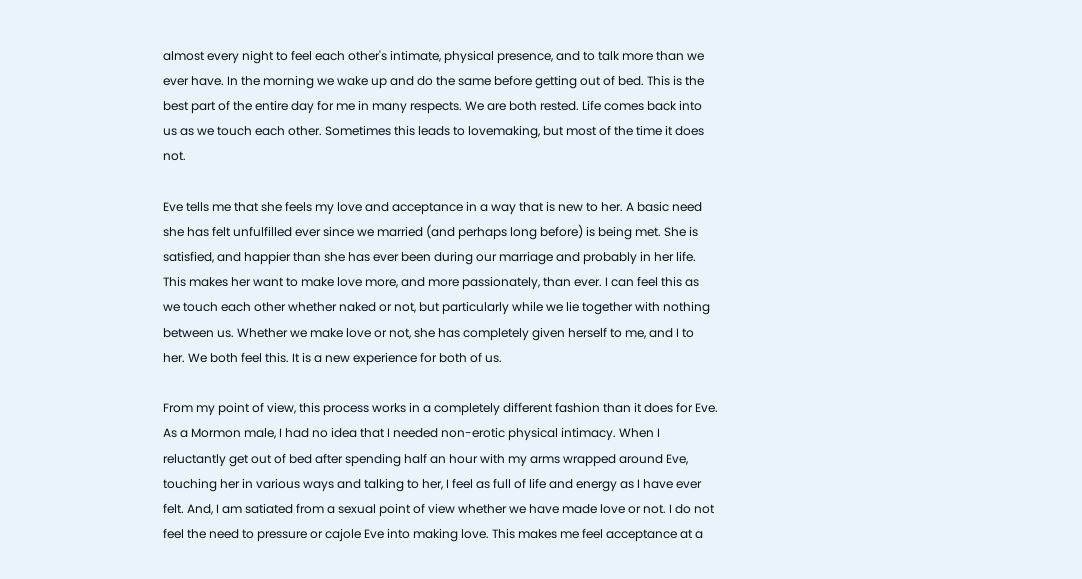almost every night to feel each other's intimate, physical presence, and to talk more than we ever have. In the morning we wake up and do the same before getting out of bed. This is the best part of the entire day for me in many respects. We are both rested. Life comes back into us as we touch each other. Sometimes this leads to lovemaking, but most of the time it does not.

Eve tells me that she feels my love and acceptance in a way that is new to her. A basic need she has felt unfulfilled ever since we married (and perhaps long before) is being met. She is satisfied, and happier than she has ever been during our marriage and probably in her life. This makes her want to make love more, and more passionately, than ever. I can feel this as we touch each other whether naked or not, but particularly while we lie together with nothing between us. Whether we make love or not, she has completely given herself to me, and I to her. We both feel this. It is a new experience for both of us.

From my point of view, this process works in a completely different fashion than it does for Eve. As a Mormon male, I had no idea that I needed non-erotic physical intimacy. When I reluctantly get out of bed after spending half an hour with my arms wrapped around Eve, touching her in various ways and talking to her, I feel as full of life and energy as I have ever felt. And, I am satiated from a sexual point of view whether we have made love or not. I do not feel the need to pressure or cajole Eve into making love. This makes me feel acceptance at a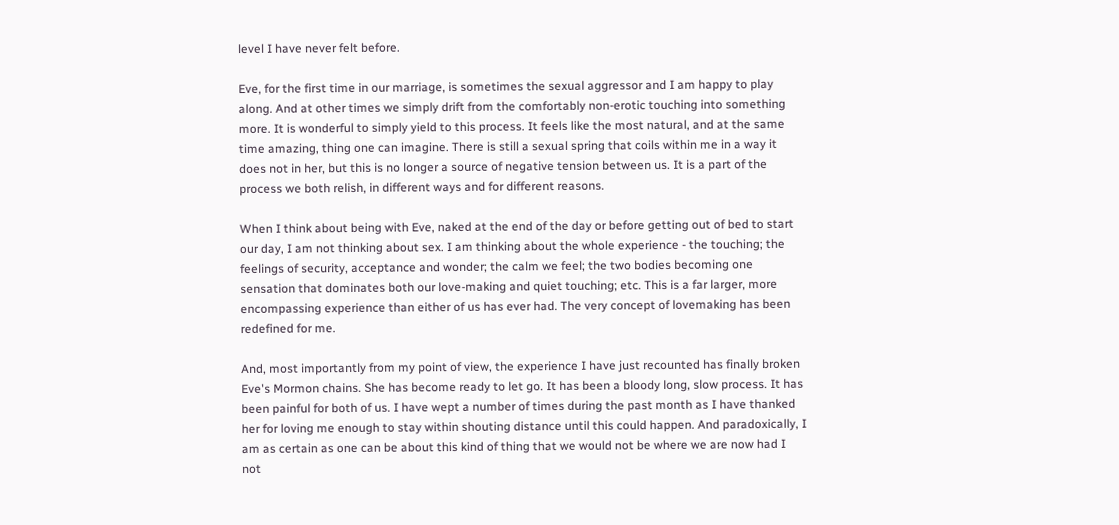level I have never felt before.

Eve, for the first time in our marriage, is sometimes the sexual aggressor and I am happy to play along. And at other times we simply drift from the comfortably non-erotic touching into something more. It is wonderful to simply yield to this process. It feels like the most natural, and at the same time amazing, thing one can imagine. There is still a sexual spring that coils within me in a way it does not in her, but this is no longer a source of negative tension between us. It is a part of the process we both relish, in different ways and for different reasons.

When I think about being with Eve, naked at the end of the day or before getting out of bed to start our day, I am not thinking about sex. I am thinking about the whole experience - the touching; the feelings of security, acceptance and wonder; the calm we feel; the two bodies becoming one sensation that dominates both our love-making and quiet touching; etc. This is a far larger, more encompassing experience than either of us has ever had. The very concept of lovemaking has been redefined for me.

And, most importantly from my point of view, the experience I have just recounted has finally broken Eve's Mormon chains. She has become ready to let go. It has been a bloody long, slow process. It has been painful for both of us. I have wept a number of times during the past month as I have thanked her for loving me enough to stay within shouting distance until this could happen. And paradoxically, I am as certain as one can be about this kind of thing that we would not be where we are now had I not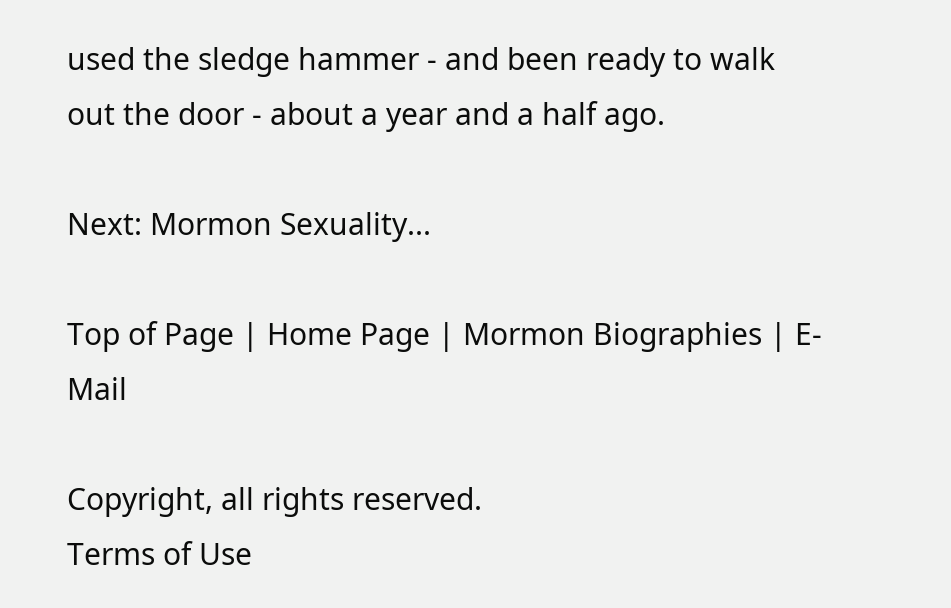used the sledge hammer - and been ready to walk out the door - about a year and a half ago.

Next: Mormon Sexuality...

Top of Page | Home Page | Mormon Biographies | E-Mail

Copyright, all rights reserved.
Terms of Use